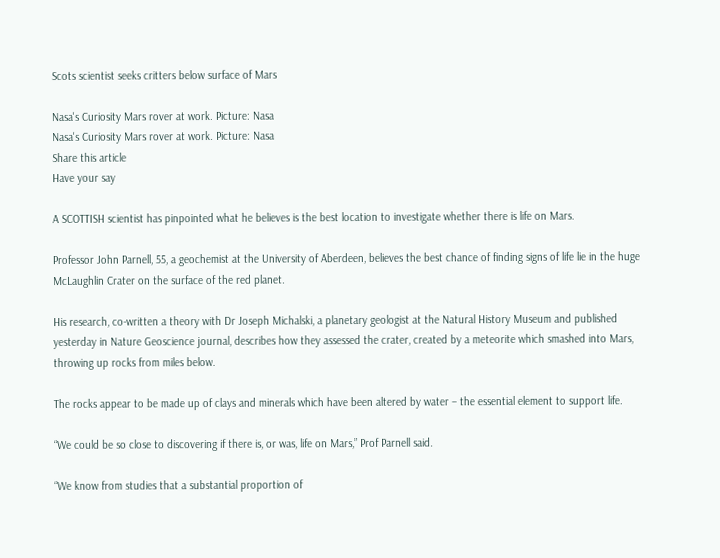Scots scientist seeks critters below surface of Mars

Nasa's Curiosity Mars rover at work. Picture: Nasa
Nasa's Curiosity Mars rover at work. Picture: Nasa
Share this article
Have your say

A SCOTTISH scientist has pinpointed what he believes is the best location to investigate whether there is life on Mars.

Professor John Parnell, 55, a geochemist at the University of Aberdeen, believes the best chance of finding signs of life lie in the huge McLaughlin Crater on the surface of the red planet.

His research, co-written a theory with Dr Joseph Michalski, a planetary geologist at the Natural History Museum and published yesterday in Nature Geoscience journal, describes how they assessed the crater, created by a meteorite which smashed into Mars, throwing up rocks from miles below.

The rocks appear to be made up of clays and minerals which have been altered by water – the essential element to support life.

“We could be so close to discovering if there is, or was, life on Mars,” Prof Parnell said.

“We know from studies that a substantial proportion of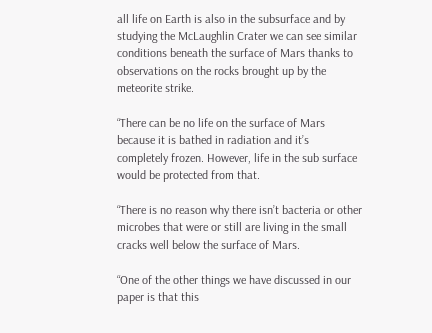all life on Earth is also in the subsurface and by studying the McLaughlin Crater we can see similar conditions beneath the surface of Mars thanks to observations on the rocks brought up by the meteorite strike.

“There can be no life on the surface of Mars because it is bathed in radiation and it’s completely frozen. However, life in the sub surface would be protected from that.

“There is no reason why there isn’t bacteria or other microbes that were or still are living in the small cracks well below the surface of Mars.

“One of the other things we have discussed in our paper is that this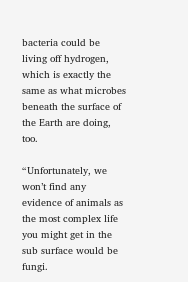bacteria could be living off hydrogen, which is exactly the same as what microbes beneath the surface of the Earth are doing, too.

“Unfortunately, we won’t find any evidence of animals as the most complex life you might get in the sub surface would be fungi.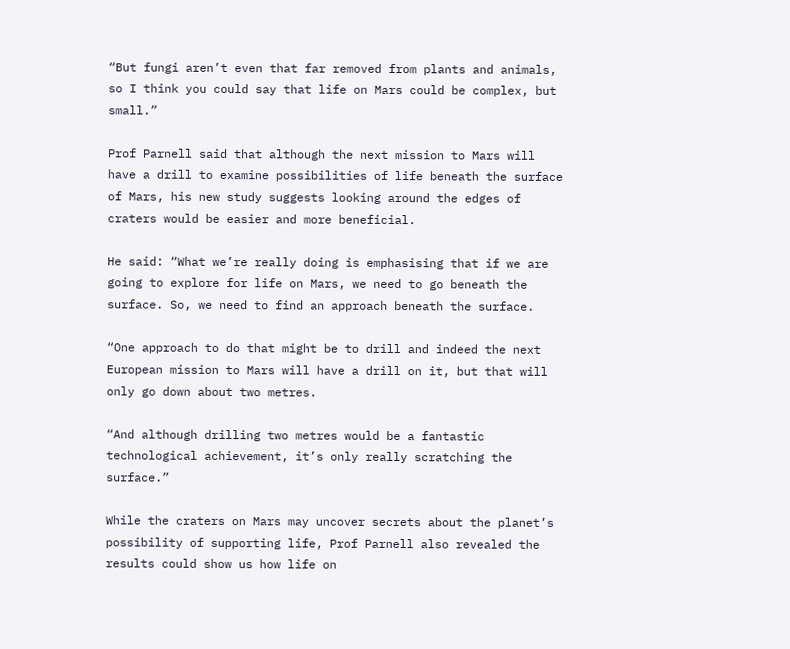“But fungi aren’t even that far removed from plants and animals, so I think you could say that life on Mars could be complex, but small.”

Prof Parnell said that although the next mission to Mars will have a drill to examine possibilities of life beneath the surface of Mars, his new study suggests looking around the edges of craters would be easier and more beneficial.

He said: “What we’re really doing is emphasising that if we are going to explore for life on Mars, we need to go beneath the surface. So, we need to find an approach beneath the surface.

“One approach to do that might be to drill and indeed the next European mission to Mars will have a drill on it, but that will only go down about two metres.

“And although drilling two metres would be a fantastic technological achievement, it’s only really scratching the surface.”

While the craters on Mars may uncover secrets about the planet’s possibility of supporting life, Prof Parnell also revealed the results could show us how life on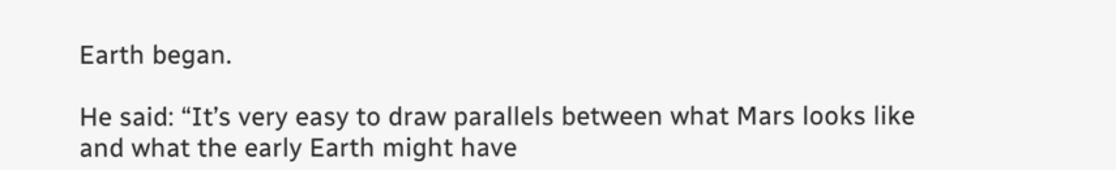Earth began.

He said: “It’s very easy to draw parallels between what Mars looks like and what the early Earth might have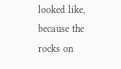looked like, because the rocks on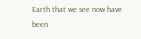Earth that we see now have been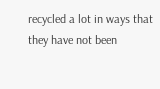recycled a lot in ways that they have not been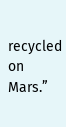recycled on Mars.”